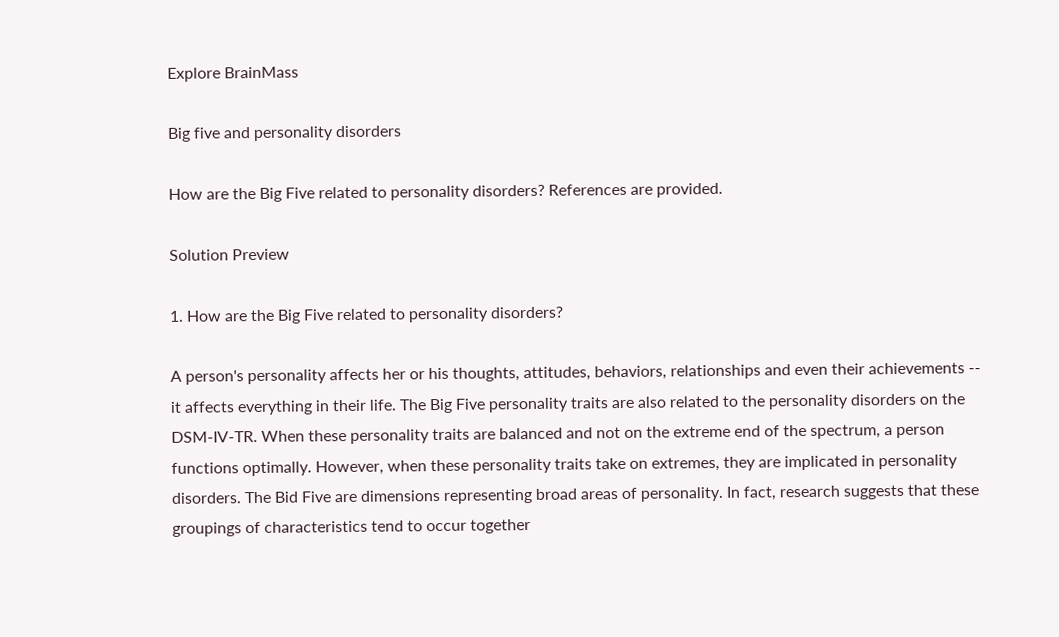Explore BrainMass

Big five and personality disorders

How are the Big Five related to personality disorders? References are provided.

Solution Preview

1. How are the Big Five related to personality disorders?

A person's personality affects her or his thoughts, attitudes, behaviors, relationships and even their achievements -- it affects everything in their life. The Big Five personality traits are also related to the personality disorders on the DSM-IV-TR. When these personality traits are balanced and not on the extreme end of the spectrum, a person functions optimally. However, when these personality traits take on extremes, they are implicated in personality disorders. The Bid Five are dimensions representing broad areas of personality. In fact, research suggests that these groupings of characteristics tend to occur together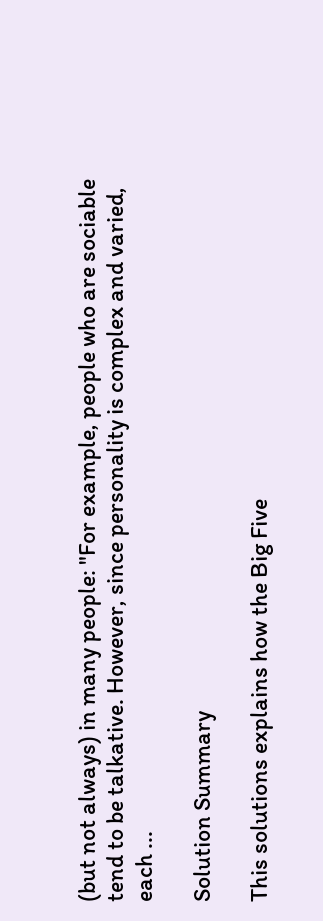(but not always) in many people: "For example, people who are sociable tend to be talkative. However, since personality is complex and varied, each ...

Solution Summary

This solutions explains how the Big Five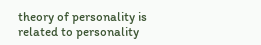theory of personality is related to personality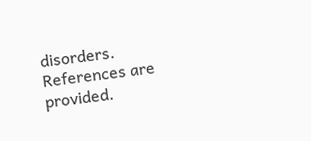disorders. References are provided.